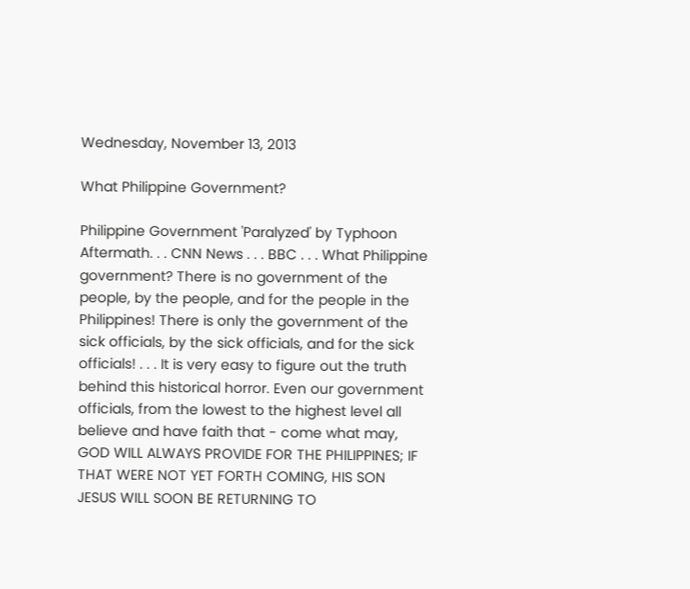Wednesday, November 13, 2013

What Philippine Government?

Philippine Government 'Paralyzed' by Typhoon Aftermath. . . CNN News . . . BBC . . . What Philippine government? There is no government of the people, by the people, and for the people in the Philippines! There is only the government of the sick officials, by the sick officials, and for the sick officials! . . . It is very easy to figure out the truth behind this historical horror. Even our government officials, from the lowest to the highest level all believe and have faith that - come what may, GOD WILL ALWAYS PROVIDE FOR THE PHILIPPINES; IF THAT WERE NOT YET FORTH COMING, HIS SON JESUS WILL SOON BE RETURNING TO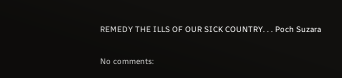REMEDY THE ILLS OF OUR SICK COUNTRY. . . Poch Suzara

No comments: